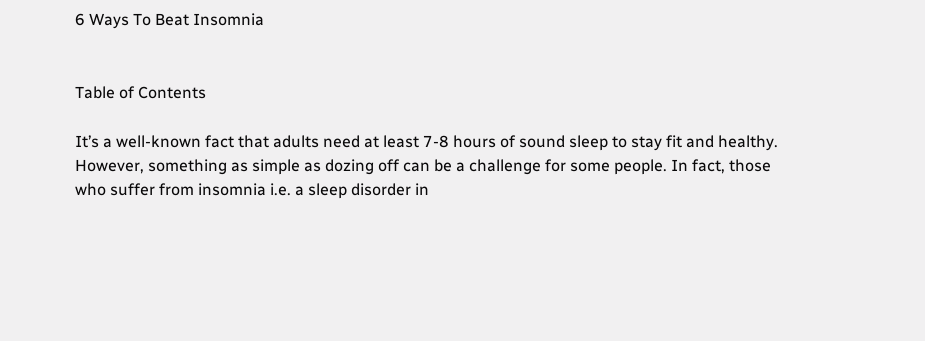6 Ways To Beat Insomnia


Table of Contents

It’s a well-known fact that adults need at least 7-8 hours of sound sleep to stay fit and healthy. However, something as simple as dozing off can be a challenge for some people. In fact, those who suffer from insomnia i.e. a sleep disorder in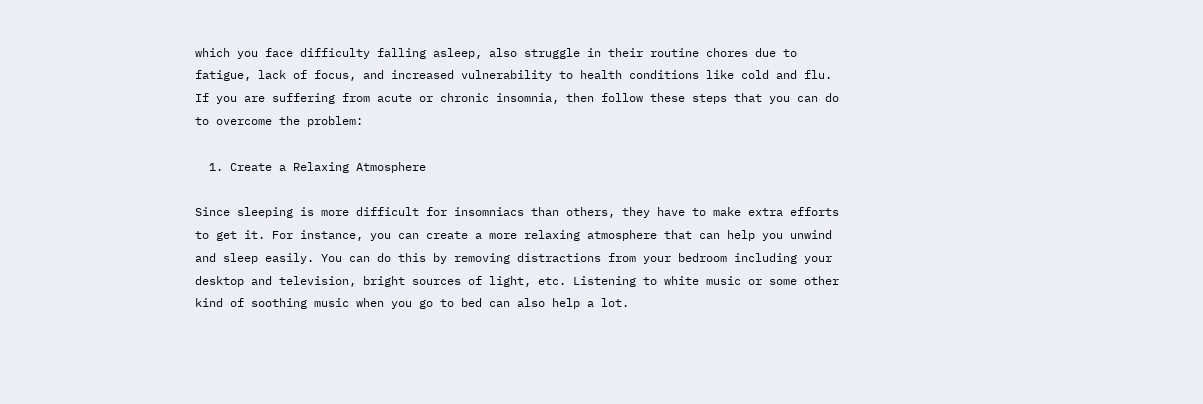which you face difficulty falling asleep, also struggle in their routine chores due to fatigue, lack of focus, and increased vulnerability to health conditions like cold and flu.
If you are suffering from acute or chronic insomnia, then follow these steps that you can do to overcome the problem:

  1. Create a Relaxing Atmosphere

Since sleeping is more difficult for insomniacs than others, they have to make extra efforts to get it. For instance, you can create a more relaxing atmosphere that can help you unwind and sleep easily. You can do this by removing distractions from your bedroom including your desktop and television, bright sources of light, etc. Listening to white music or some other kind of soothing music when you go to bed can also help a lot.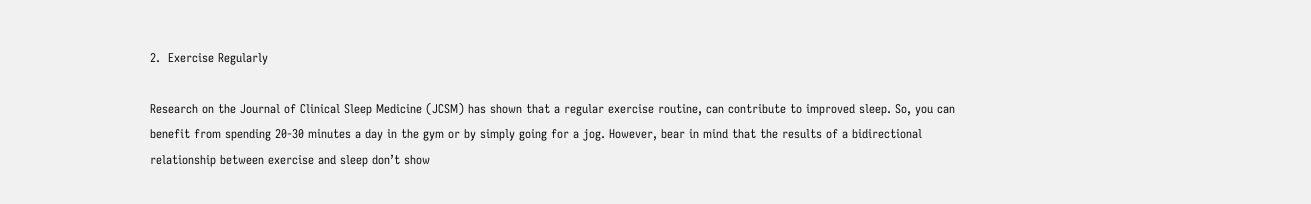2.  Exercise Regularly

Research on the Journal of Clinical Sleep Medicine (JCSM) has shown that a regular exercise routine, can contribute to improved sleep. So, you can benefit from spending 20-30 minutes a day in the gym or by simply going for a jog. However, bear in mind that the results of a bidirectional relationship between exercise and sleep don’t show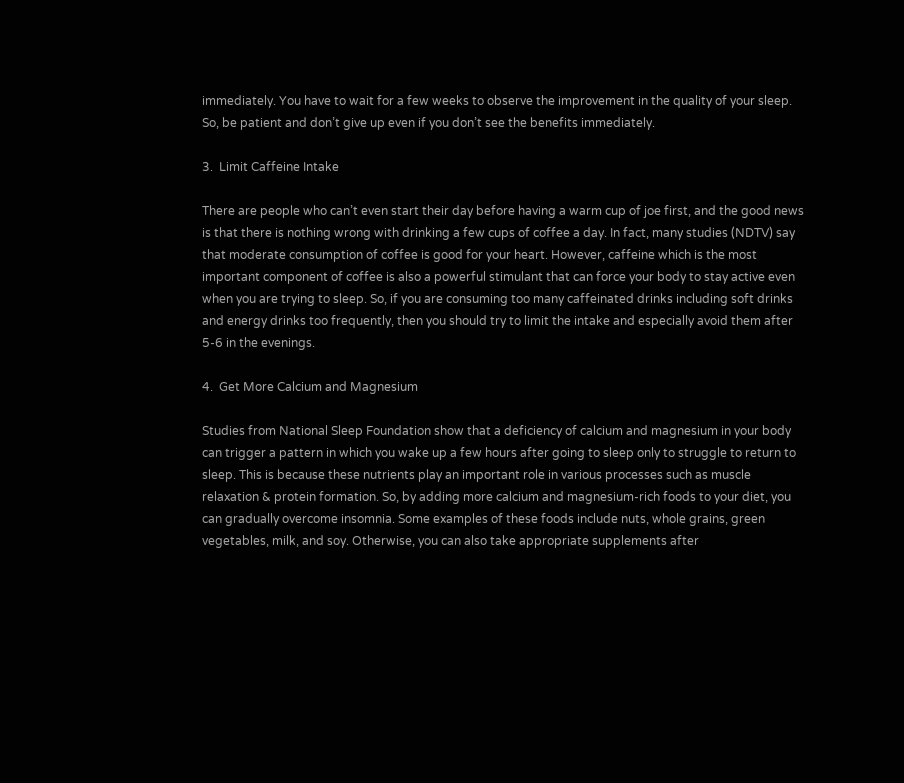immediately. You have to wait for a few weeks to observe the improvement in the quality of your sleep. So, be patient and don’t give up even if you don’t see the benefits immediately.

3.  Limit Caffeine Intake

There are people who can’t even start their day before having a warm cup of joe first, and the good news is that there is nothing wrong with drinking a few cups of coffee a day. In fact, many studies (NDTV) say that moderate consumption of coffee is good for your heart. However, caffeine which is the most important component of coffee is also a powerful stimulant that can force your body to stay active even when you are trying to sleep. So, if you are consuming too many caffeinated drinks including soft drinks and energy drinks too frequently, then you should try to limit the intake and especially avoid them after 5-6 in the evenings.

4.  Get More Calcium and Magnesium

Studies from National Sleep Foundation show that a deficiency of calcium and magnesium in your body can trigger a pattern in which you wake up a few hours after going to sleep only to struggle to return to sleep. This is because these nutrients play an important role in various processes such as muscle relaxation & protein formation. So, by adding more calcium and magnesium-rich foods to your diet, you can gradually overcome insomnia. Some examples of these foods include nuts, whole grains, green vegetables, milk, and soy. Otherwise, you can also take appropriate supplements after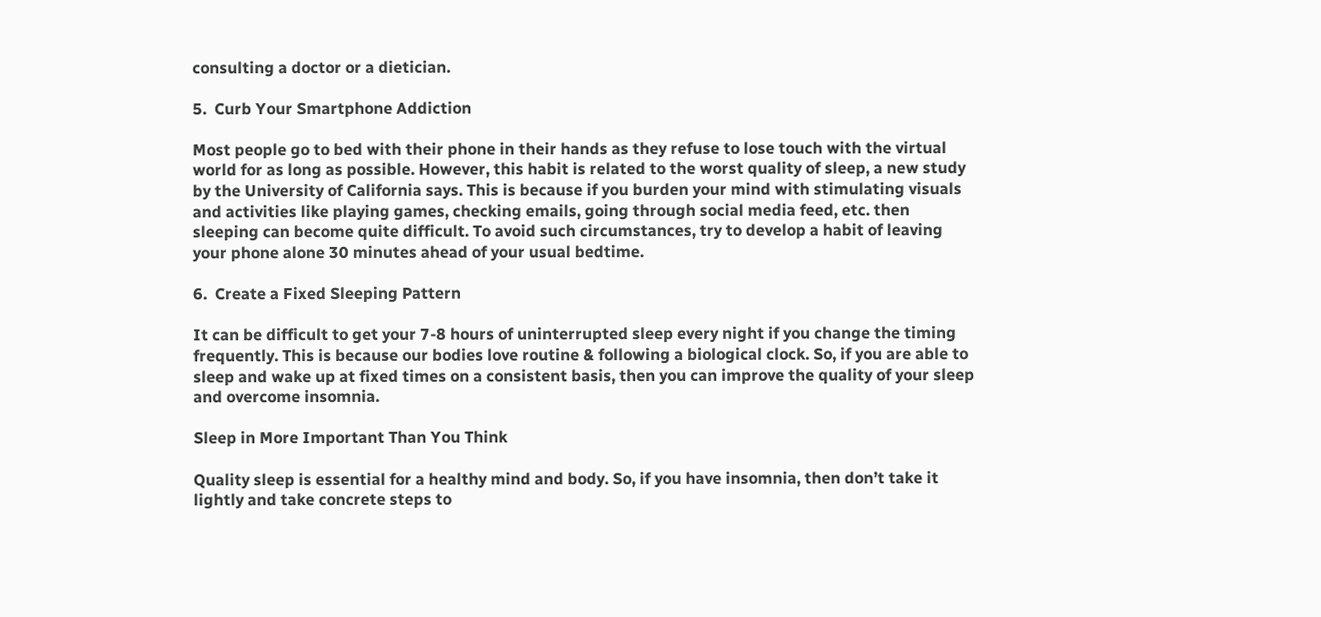consulting a doctor or a dietician.

5.  Curb Your Smartphone Addiction

Most people go to bed with their phone in their hands as they refuse to lose touch with the virtual world for as long as possible. However, this habit is related to the worst quality of sleep, a new study by the University of California says. This is because if you burden your mind with stimulating visuals and activities like playing games, checking emails, going through social media feed, etc. then sleeping can become quite difficult. To avoid such circumstances, try to develop a habit of leaving your phone alone 30 minutes ahead of your usual bedtime.

6.  Create a Fixed Sleeping Pattern

It can be difficult to get your 7-8 hours of uninterrupted sleep every night if you change the timing frequently. This is because our bodies love routine & following a biological clock. So, if you are able to sleep and wake up at fixed times on a consistent basis, then you can improve the quality of your sleep and overcome insomnia.

Sleep in More Important Than You Think

Quality sleep is essential for a healthy mind and body. So, if you have insomnia, then don’t take it lightly and take concrete steps to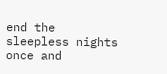end the sleepless nights once and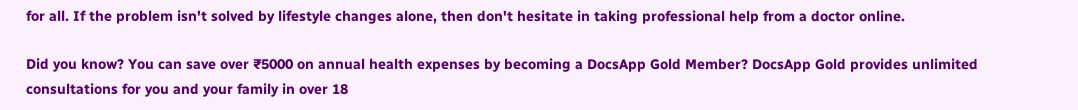for all. If the problem isn't solved by lifestyle changes alone, then don't hesitate in taking professional help from a doctor online.

Did you know? You can save over ₹5000 on annual health expenses by becoming a DocsApp Gold Member? DocsApp Gold provides unlimited consultations for you and your family in over 18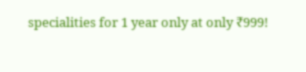specialities for 1 year only at only ₹999!